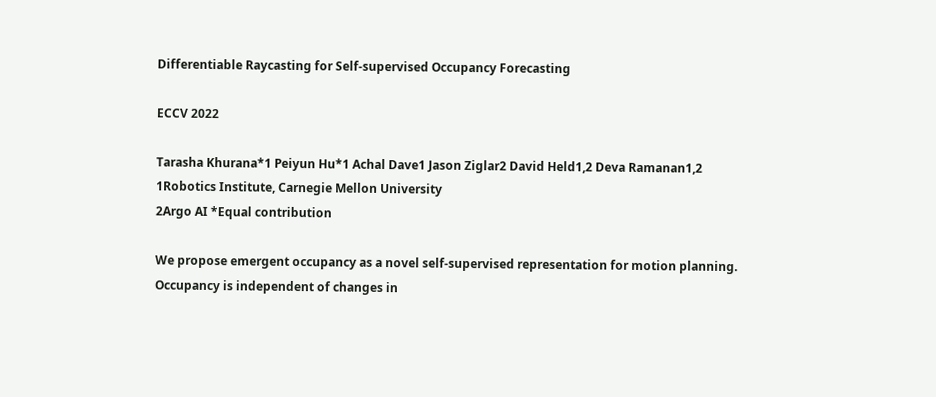Differentiable Raycasting for Self-supervised Occupancy Forecasting

ECCV 2022

Tarasha Khurana*1 Peiyun Hu*1 Achal Dave1 Jason Ziglar2 David Held1,2 Deva Ramanan1,2
1Robotics Institute, Carnegie Mellon University
2Argo AI *Equal contribution

We propose emergent occupancy as a novel self-supervised representation for motion planning. Occupancy is independent of changes in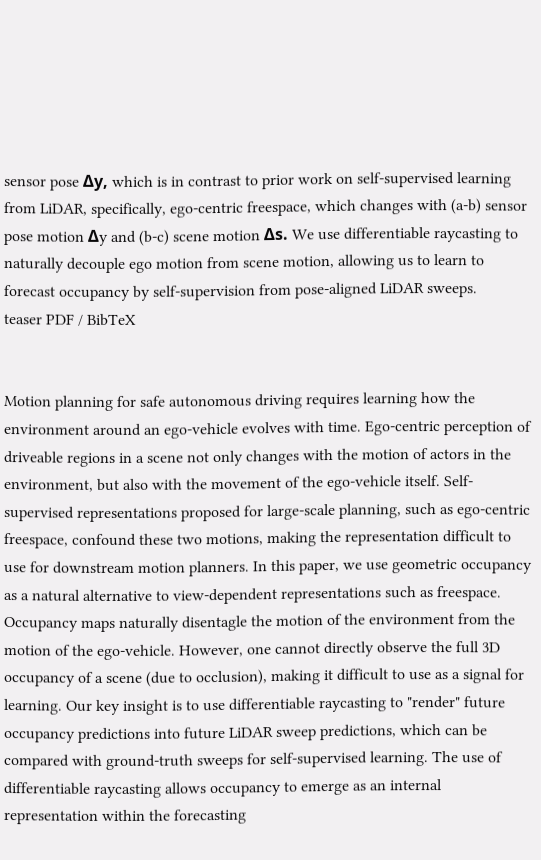sensor pose Δy, which is in contrast to prior work on self-supervised learning from LiDAR, specifically, ego-centric freespace, which changes with (a-b) sensor pose motion Δy and (b-c) scene motion Δs. We use differentiable raycasting to naturally decouple ego motion from scene motion, allowing us to learn to forecast occupancy by self-supervision from pose-aligned LiDAR sweeps.
teaser PDF / BibTeX


Motion planning for safe autonomous driving requires learning how the environment around an ego-vehicle evolves with time. Ego-centric perception of driveable regions in a scene not only changes with the motion of actors in the environment, but also with the movement of the ego-vehicle itself. Self-supervised representations proposed for large-scale planning, such as ego-centric freespace, confound these two motions, making the representation difficult to use for downstream motion planners. In this paper, we use geometric occupancy as a natural alternative to view-dependent representations such as freespace. Occupancy maps naturally disentagle the motion of the environment from the motion of the ego-vehicle. However, one cannot directly observe the full 3D occupancy of a scene (due to occlusion), making it difficult to use as a signal for learning. Our key insight is to use differentiable raycasting to "render" future occupancy predictions into future LiDAR sweep predictions, which can be compared with ground-truth sweeps for self-supervised learning. The use of differentiable raycasting allows occupancy to emerge as an internal representation within the forecasting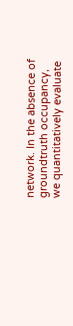network. In the absence of groundtruth occupancy, we quantitatively evaluate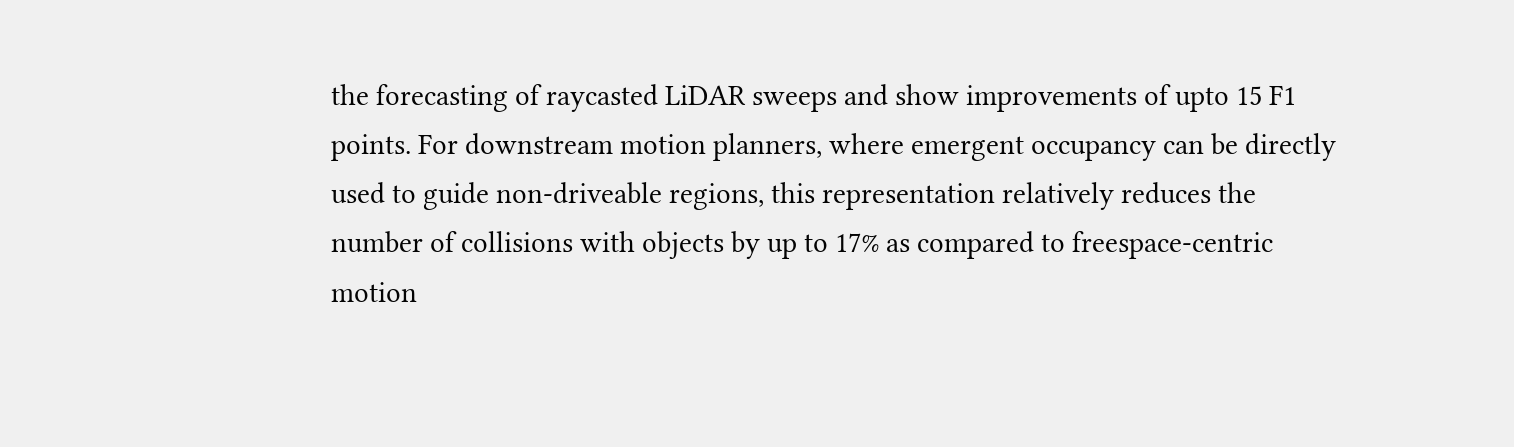the forecasting of raycasted LiDAR sweeps and show improvements of upto 15 F1 points. For downstream motion planners, where emergent occupancy can be directly used to guide non-driveable regions, this representation relatively reduces the number of collisions with objects by up to 17% as compared to freespace-centric motion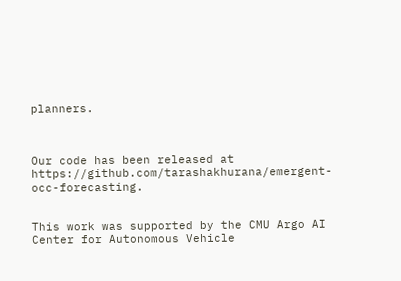planners.



Our code has been released at https://github.com/tarashakhurana/emergent-occ-forecasting.


This work was supported by the CMU Argo AI Center for Autonomous Vehicle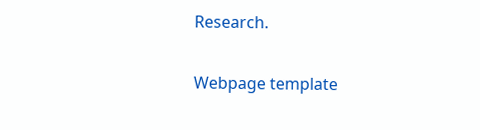Research.

Webpage template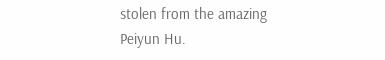stolen from the amazing Peiyun Hu.